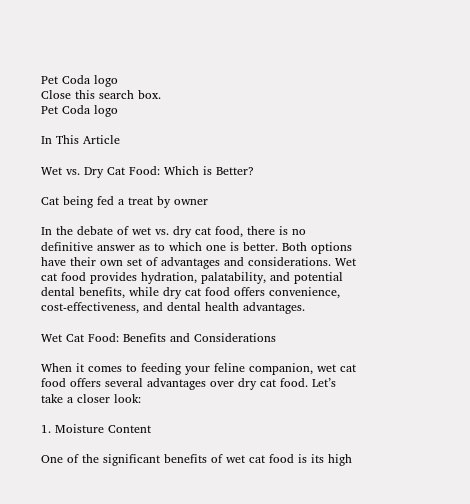Pet Coda logo
Close this search box.
Pet Coda logo

In This Article

Wet vs. Dry Cat Food: Which is Better?

Cat being fed a treat by owner

In the debate of wet vs. dry cat food, there is no definitive answer as to which one is better. Both options have their own set of advantages and considerations. Wet cat food provides hydration, palatability, and potential dental benefits, while dry cat food offers convenience, cost-effectiveness, and dental health advantages.

Wet Cat Food: Benefits and Considerations

When it comes to feeding your feline companion, wet cat food offers several advantages over dry cat food. Let’s take a closer look:

1. Moisture Content

One of the significant benefits of wet cat food is its high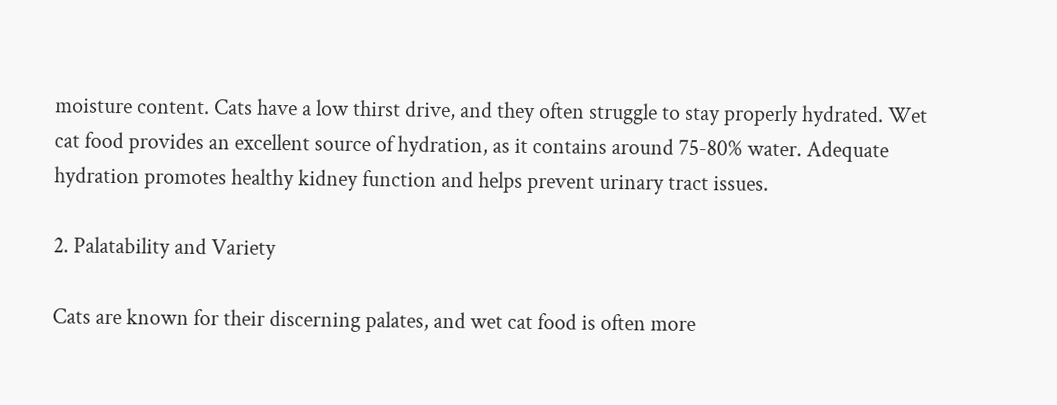moisture content. Cats have a low thirst drive, and they often struggle to stay properly hydrated. Wet cat food provides an excellent source of hydration, as it contains around 75-80% water. Adequate hydration promotes healthy kidney function and helps prevent urinary tract issues.

2. Palatability and Variety

Cats are known for their discerning palates, and wet cat food is often more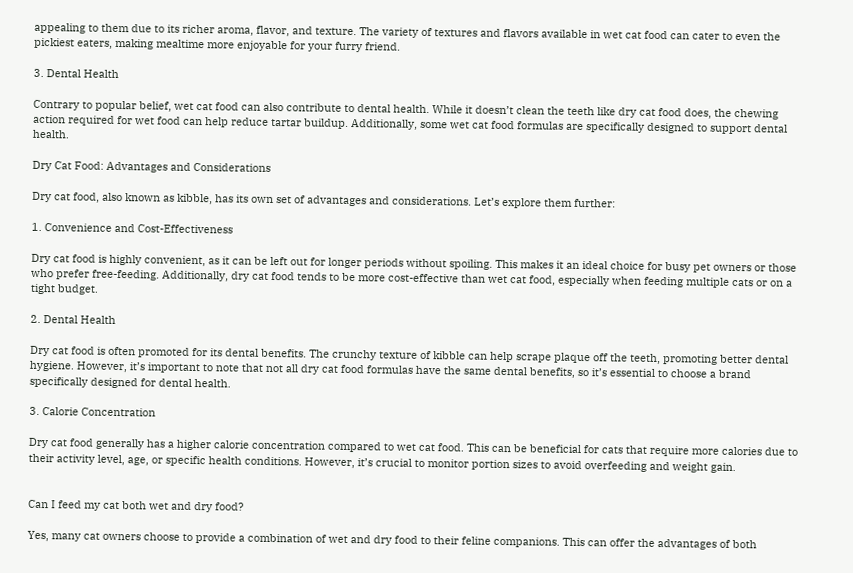appealing to them due to its richer aroma, flavor, and texture. The variety of textures and flavors available in wet cat food can cater to even the pickiest eaters, making mealtime more enjoyable for your furry friend.

3. Dental Health

Contrary to popular belief, wet cat food can also contribute to dental health. While it doesn’t clean the teeth like dry cat food does, the chewing action required for wet food can help reduce tartar buildup. Additionally, some wet cat food formulas are specifically designed to support dental health.

Dry Cat Food: Advantages and Considerations

Dry cat food, also known as kibble, has its own set of advantages and considerations. Let’s explore them further:

1. Convenience and Cost-Effectiveness

Dry cat food is highly convenient, as it can be left out for longer periods without spoiling. This makes it an ideal choice for busy pet owners or those who prefer free-feeding. Additionally, dry cat food tends to be more cost-effective than wet cat food, especially when feeding multiple cats or on a tight budget.

2. Dental Health

Dry cat food is often promoted for its dental benefits. The crunchy texture of kibble can help scrape plaque off the teeth, promoting better dental hygiene. However, it’s important to note that not all dry cat food formulas have the same dental benefits, so it’s essential to choose a brand specifically designed for dental health.

3. Calorie Concentration

Dry cat food generally has a higher calorie concentration compared to wet cat food. This can be beneficial for cats that require more calories due to their activity level, age, or specific health conditions. However, it’s crucial to monitor portion sizes to avoid overfeeding and weight gain.


Can I feed my cat both wet and dry food?

Yes, many cat owners choose to provide a combination of wet and dry food to their feline companions. This can offer the advantages of both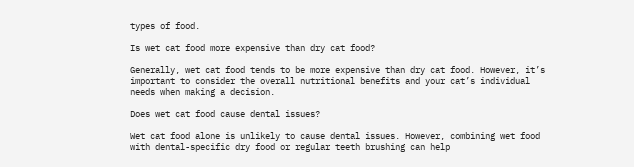types of food.

Is wet cat food more expensive than dry cat food?

Generally, wet cat food tends to be more expensive than dry cat food. However, it’s important to consider the overall nutritional benefits and your cat’s individual needs when making a decision.

Does wet cat food cause dental issues?

Wet cat food alone is unlikely to cause dental issues. However, combining wet food with dental-specific dry food or regular teeth brushing can help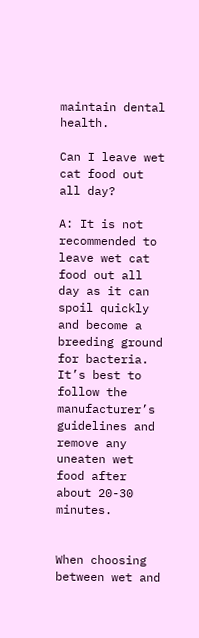maintain dental health.

Can I leave wet cat food out all day?

A: It is not recommended to leave wet cat food out all day as it can spoil quickly and become a breeding ground for bacteria. It’s best to follow the manufacturer’s guidelines and remove any uneaten wet food after about 20-30 minutes.


When choosing between wet and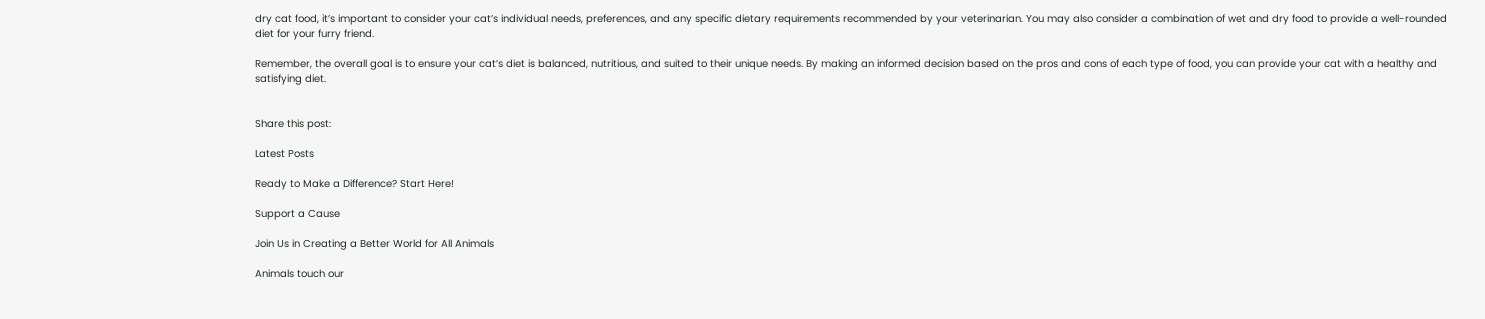dry cat food, it’s important to consider your cat’s individual needs, preferences, and any specific dietary requirements recommended by your veterinarian. You may also consider a combination of wet and dry food to provide a well-rounded diet for your furry friend.

Remember, the overall goal is to ensure your cat’s diet is balanced, nutritious, and suited to their unique needs. By making an informed decision based on the pros and cons of each type of food, you can provide your cat with a healthy and satisfying diet.


Share this post:

Latest Posts

Ready to Make a Difference? Start Here!

Support a Cause

Join Us in Creating a Better World for All Animals

Animals touch our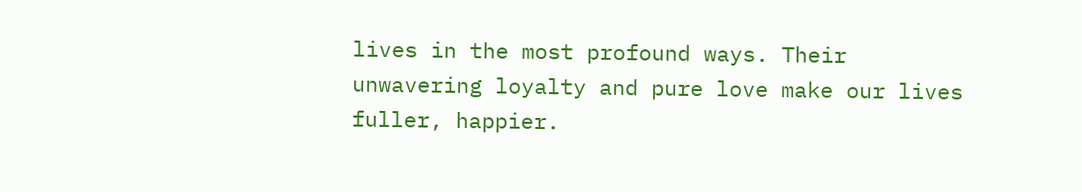lives in the most profound ways. Their unwavering loyalty and pure love make our lives fuller, happier.